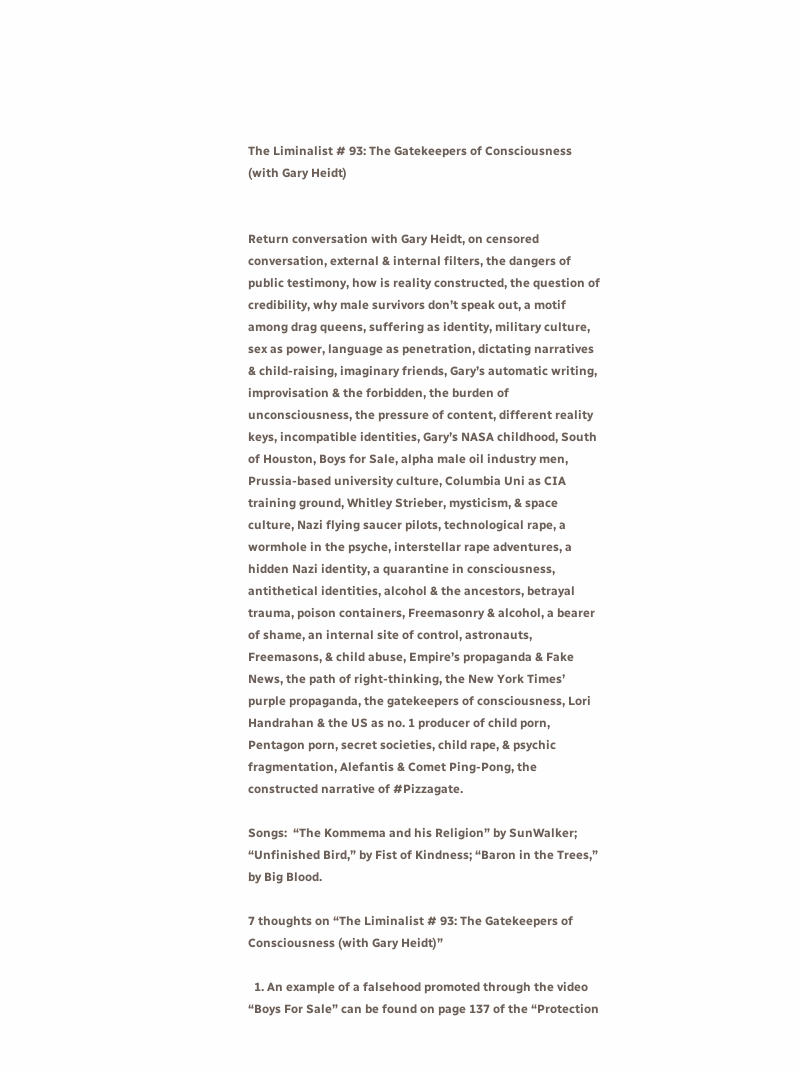The Liminalist # 93: The Gatekeepers of Consciousness (with Gary Heidt)


Return conversation with Gary Heidt, on censored conversation, external & internal filters, the dangers of public testimony, how is reality constructed, the question of credibility, why male survivors don’t speak out, a motif among drag queens, suffering as identity, military culture, sex as power, language as penetration, dictating narratives & child-raising, imaginary friends, Gary’s automatic writing, improvisation & the forbidden, the burden of unconsciousness, the pressure of content, different reality keys, incompatible identities, Gary’s NASA childhood, South of Houston, Boys for Sale, alpha male oil industry men, Prussia-based university culture, Columbia Uni as CIA training ground, Whitley Strieber, mysticism, & space culture, Nazi flying saucer pilots, technological rape, a wormhole in the psyche, interstellar rape adventures, a hidden Nazi identity, a quarantine in consciousness, antithetical identities, alcohol & the ancestors, betrayal trauma, poison containers, Freemasonry & alcohol, a bearer of shame, an internal site of control, astronauts, Freemasons, & child abuse, Empire’s propaganda & Fake News, the path of right-thinking, the New York Times’ purple propaganda, the gatekeepers of consciousness, Lori Handrahan & the US as no. 1 producer of child porn, Pentagon porn, secret societies, child rape, & psychic fragmentation, Alefantis & Comet Ping-Pong, the constructed narrative of #Pizzagate.

Songs:  “The Kommema and his Religion” by SunWalker; “Unfinished Bird,” by Fist of Kindness; “Baron in the Trees,” by Big Blood.

7 thoughts on “The Liminalist # 93: The Gatekeepers of Consciousness (with Gary Heidt)”

  1. An example of a falsehood promoted through the video “Boys For Sale” can be found on page 137 of the “Protection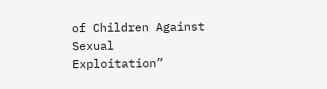of Children Against Sexual Exploitation”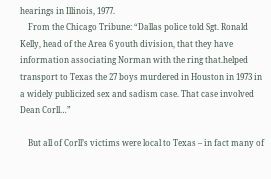hearings in Illinois, 1977.
    From the Chicago Tribune: “Dallas police told Sgt. Ronald Kelly, head of the Area 6 youth division, that they have information associating Norman with the ring that.helped transport to Texas the 27 boys murdered in Houston in 1973 in a widely publicized sex and sadism case. That case involved Dean Corll…”

    But all of Corll’s victims were local to Texas – in fact many of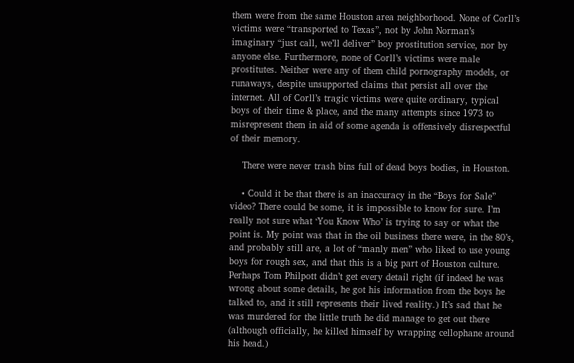them were from the same Houston area neighborhood. None of Corll’s victims were “transported to Texas”, not by John Norman’s imaginary “just call, we’ll deliver” boy prostitution service, nor by anyone else. Furthermore, none of Corll’s victims were male prostitutes. Neither were any of them child pornography models, or runaways, despite unsupported claims that persist all over the internet. All of Corll’s tragic victims were quite ordinary, typical boys of their time & place, and the many attempts since 1973 to misrepresent them in aid of some agenda is offensively disrespectful of their memory.

    There were never trash bins full of dead boys bodies, in Houston.

    • Could it be that there is an inaccuracy in the “Boys for Sale” video? There could be some, it is impossible to know for sure. I’m really not sure what ‘You Know Who’ is trying to say or what the point is. My point was that in the oil business there were, in the 80’s, and probably still are, a lot of “manly men” who liked to use young boys for rough sex, and that this is a big part of Houston culture. Perhaps Tom Philpott didn’t get every detail right (if indeed he was wrong about some details, he got his information from the boys he talked to, and it still represents their lived reality.) It’s sad that he was murdered for the little truth he did manage to get out there (although officially, he killed himself by wrapping cellophane around his head.)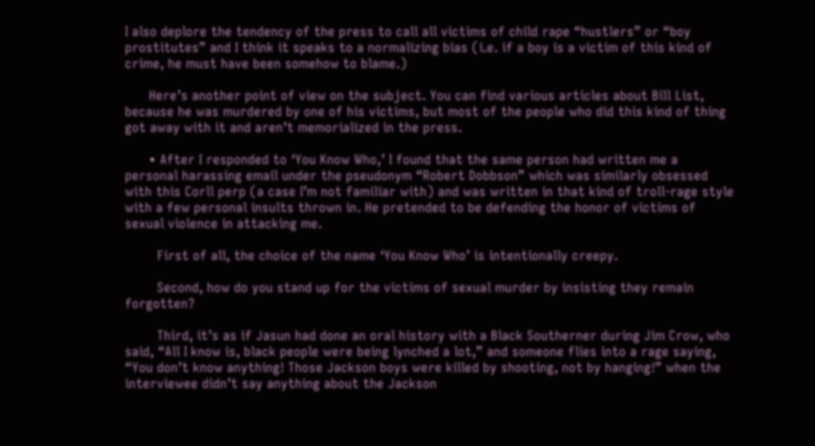I also deplore the tendency of the press to call all victims of child rape “hustlers” or “boy prostitutes” and I think it speaks to a normalizing bias (i.e. if a boy is a victim of this kind of crime, he must have been somehow to blame.)

      Here’s another point of view on the subject. You can find various articles about Bill List, because he was murdered by one of his victims, but most of the people who did this kind of thing got away with it and aren’t memorialized in the press.

      • After I responded to ‘You Know Who,’ I found that the same person had written me a personal harassing email under the pseudonym “Robert Dobbson” which was similarly obsessed with this Corll perp (a case I’m not familiar with) and was written in that kind of troll-rage style with a few personal insults thrown in. He pretended to be defending the honor of victims of sexual violence in attacking me.

        First of all, the choice of the name ‘You Know Who’ is intentionally creepy.

        Second, how do you stand up for the victims of sexual murder by insisting they remain forgotten?

        Third, it’s as if Jasun had done an oral history with a Black Southerner during Jim Crow, who said, “All I know is, black people were being lynched a lot,” and someone flies into a rage saying, “You don’t know anything! Those Jackson boys were killed by shooting, not by hanging!” when the interviewee didn’t say anything about the Jackson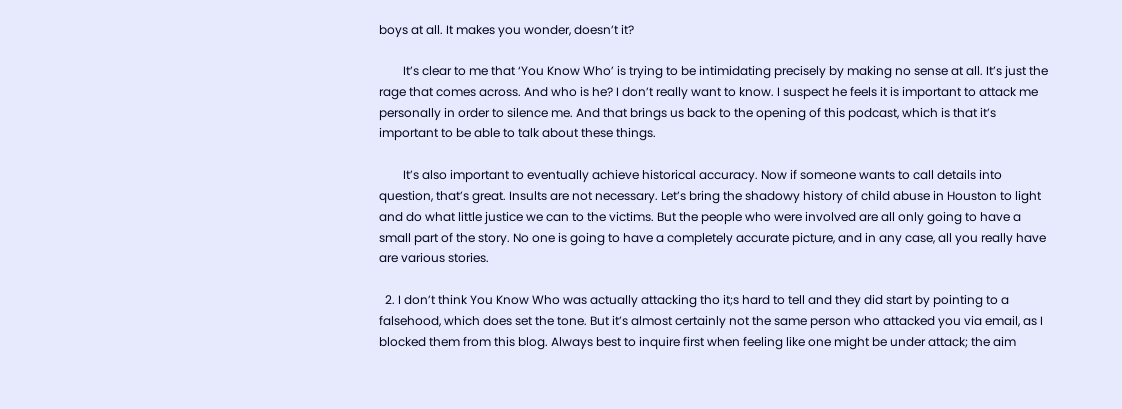boys at all. It makes you wonder, doesn’t it?

        It’s clear to me that ‘You Know Who’ is trying to be intimidating precisely by making no sense at all. It’s just the rage that comes across. And who is he? I don’t really want to know. I suspect he feels it is important to attack me personally in order to silence me. And that brings us back to the opening of this podcast, which is that it’s important to be able to talk about these things.

        It’s also important to eventually achieve historical accuracy. Now if someone wants to call details into question, that’s great. Insults are not necessary. Let’s bring the shadowy history of child abuse in Houston to light and do what little justice we can to the victims. But the people who were involved are all only going to have a small part of the story. No one is going to have a completely accurate picture, and in any case, all you really have are various stories.

  2. I don’t think You Know Who was actually attacking tho it;s hard to tell and they did start by pointing to a falsehood, which does set the tone. But it’s almost certainly not the same person who attacked you via email, as I blocked them from this blog. Always best to inquire first when feeling like one might be under attack; the aim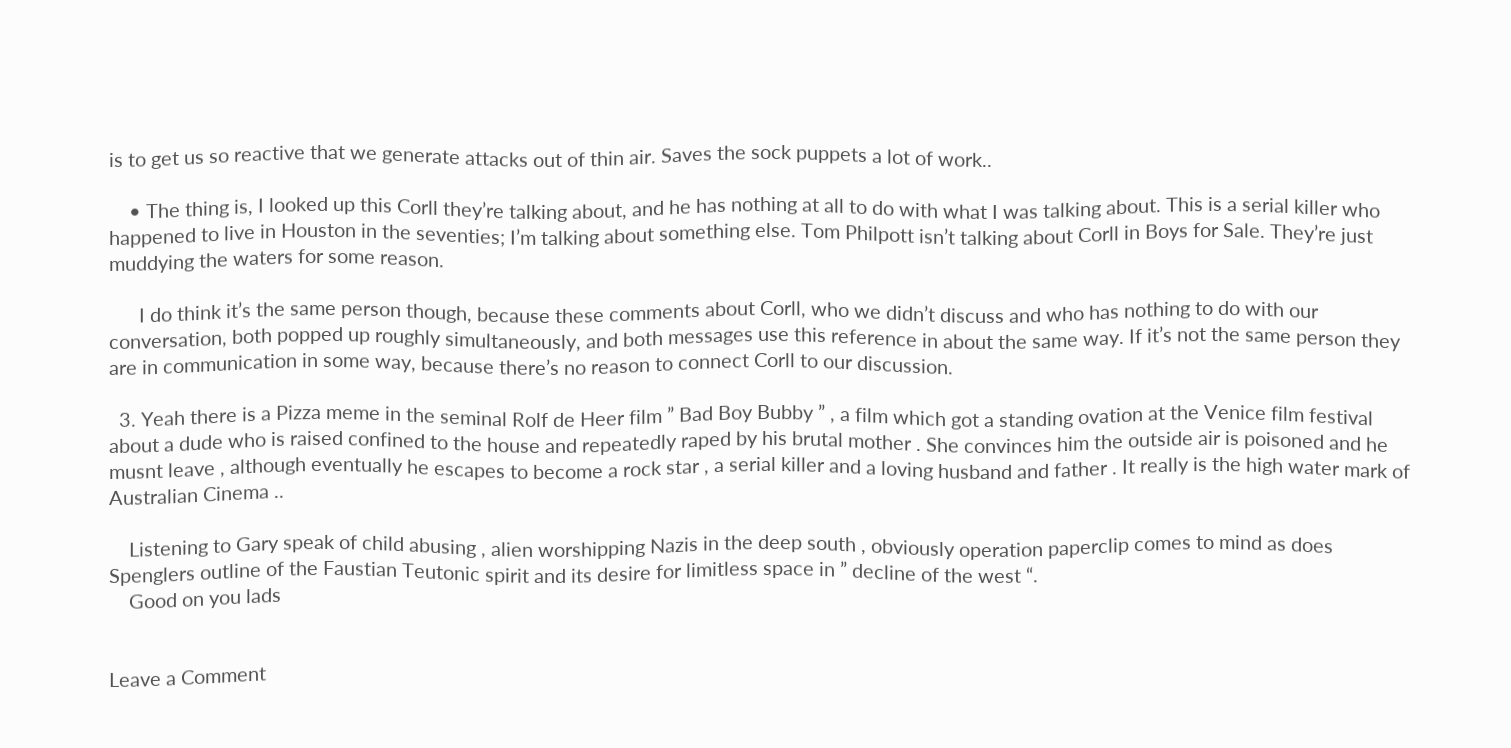is to get us so reactive that we generate attacks out of thin air. Saves the sock puppets a lot of work..

    • The thing is, I looked up this Corll they’re talking about, and he has nothing at all to do with what I was talking about. This is a serial killer who happened to live in Houston in the seventies; I’m talking about something else. Tom Philpott isn’t talking about Corll in Boys for Sale. They’re just muddying the waters for some reason.

      I do think it’s the same person though, because these comments about Corll, who we didn’t discuss and who has nothing to do with our conversation, both popped up roughly simultaneously, and both messages use this reference in about the same way. If it’s not the same person they are in communication in some way, because there’s no reason to connect Corll to our discussion.

  3. Yeah there is a Pizza meme in the seminal Rolf de Heer film ” Bad Boy Bubby ” , a film which got a standing ovation at the Venice film festival about a dude who is raised confined to the house and repeatedly raped by his brutal mother . She convinces him the outside air is poisoned and he musnt leave , although eventually he escapes to become a rock star , a serial killer and a loving husband and father . It really is the high water mark of Australian Cinema ..

    Listening to Gary speak of child abusing , alien worshipping Nazis in the deep south , obviously operation paperclip comes to mind as does Spenglers outline of the Faustian Teutonic spirit and its desire for limitless space in ” decline of the west “.
    Good on you lads


Leave a Comment